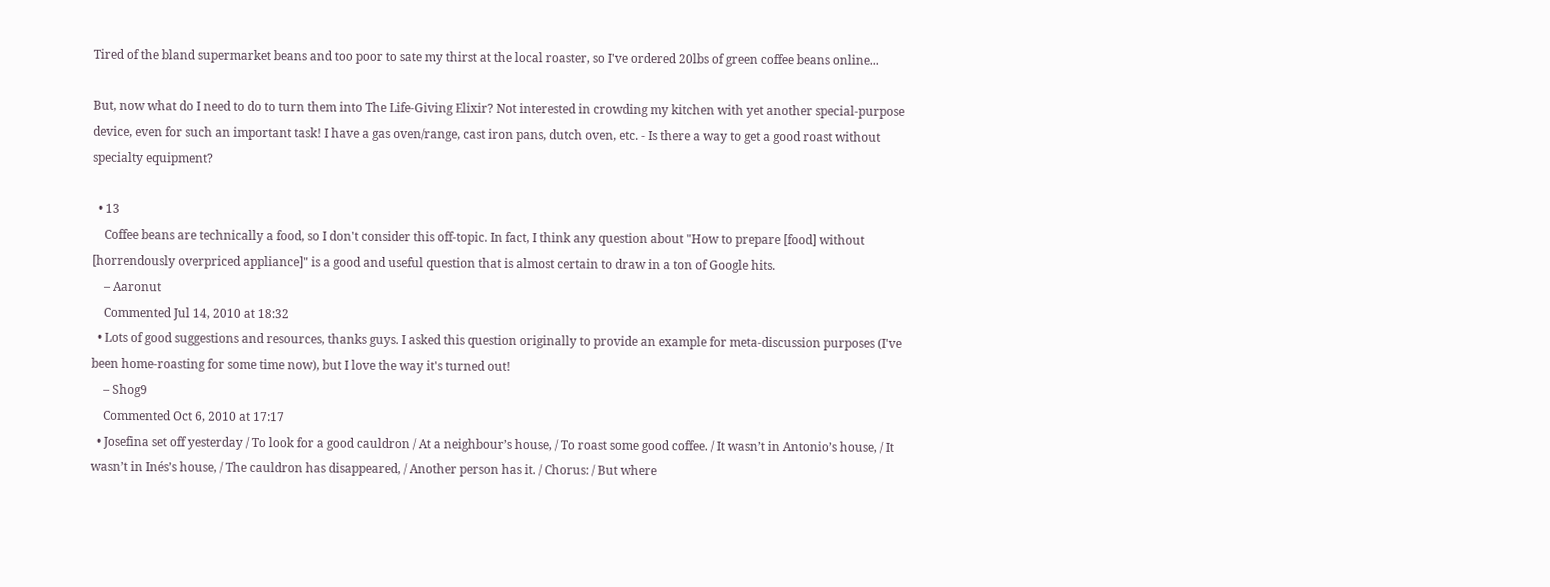Tired of the bland supermarket beans and too poor to sate my thirst at the local roaster, so I've ordered 20lbs of green coffee beans online...

But, now what do I need to do to turn them into The Life-Giving Elixir? Not interested in crowding my kitchen with yet another special-purpose device, even for such an important task! I have a gas oven/range, cast iron pans, dutch oven, etc. - Is there a way to get a good roast without specialty equipment?

  • 13
    Coffee beans are technically a food, so I don't consider this off-topic. In fact, I think any question about "How to prepare [food] without [horrendously overpriced appliance]" is a good and useful question that is almost certain to draw in a ton of Google hits.
    – Aaronut
    Commented Jul 14, 2010 at 18:32
  • Lots of good suggestions and resources, thanks guys. I asked this question originally to provide an example for meta-discussion purposes (I've been home-roasting for some time now), but I love the way it's turned out!
    – Shog9
    Commented Oct 6, 2010 at 17:17
  • Josefina set off yesterday / To look for a good cauldron / At a neighbour’s house, / To roast some good coffee. / It wasn’t in Antonio’s house, / It wasn’t in Inés’s house, / The cauldron has disappeared, / Another person has it. / Chorus: / But where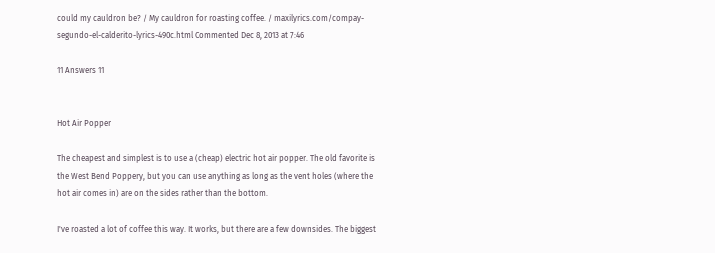could my cauldron be? / My cauldron for roasting coffee. / maxilyrics.com/compay-segundo-el-calderito-lyrics-490c.html Commented Dec 8, 2013 at 7:46

11 Answers 11


Hot Air Popper

The cheapest and simplest is to use a (cheap) electric hot air popper. The old favorite is the West Bend Poppery, but you can use anything as long as the vent holes (where the hot air comes in) are on the sides rather than the bottom.

I've roasted a lot of coffee this way. It works, but there are a few downsides. The biggest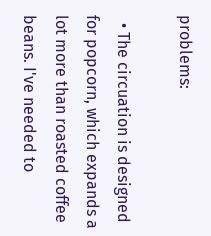problems:

  • The circuation is designed for popcorn, which expands a lot more than roasted coffee beans. I've needed to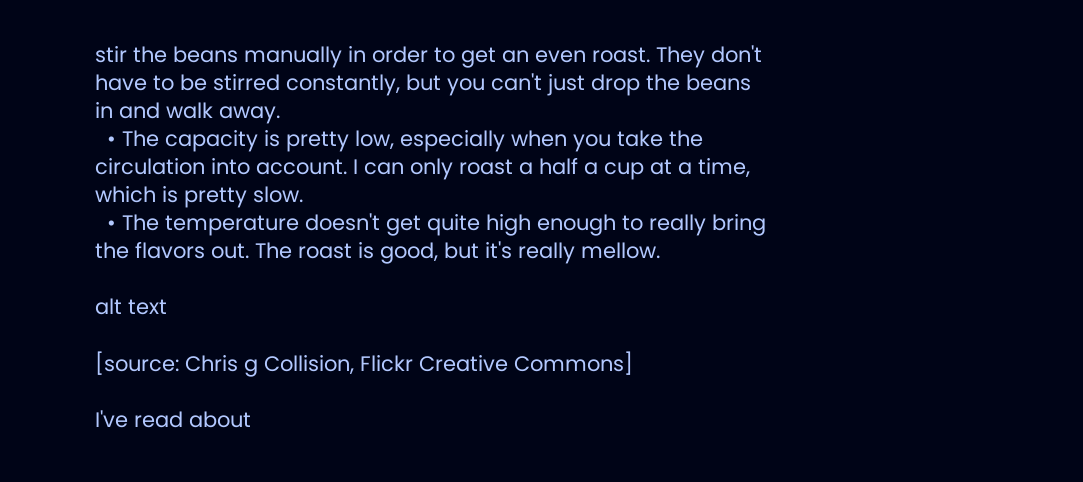stir the beans manually in order to get an even roast. They don't have to be stirred constantly, but you can't just drop the beans in and walk away.
  • The capacity is pretty low, especially when you take the circulation into account. I can only roast a half a cup at a time, which is pretty slow.
  • The temperature doesn't get quite high enough to really bring the flavors out. The roast is good, but it's really mellow.

alt text

[source: Chris g Collision, Flickr Creative Commons]

I've read about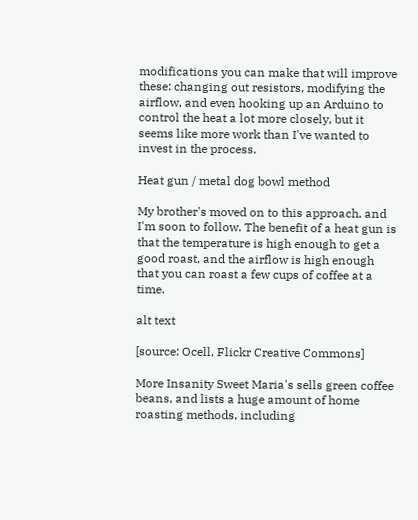modifications you can make that will improve these: changing out resistors, modifying the airflow, and even hooking up an Arduino to control the heat a lot more closely, but it seems like more work than I've wanted to invest in the process.

Heat gun / metal dog bowl method

My brother's moved on to this approach, and I'm soon to follow. The benefit of a heat gun is that the temperature is high enough to get a good roast, and the airflow is high enough that you can roast a few cups of coffee at a time.

alt text

[source: Ocell, Flickr Creative Commons]

More Insanity Sweet Maria's sells green coffee beans, and lists a huge amount of home roasting methods, including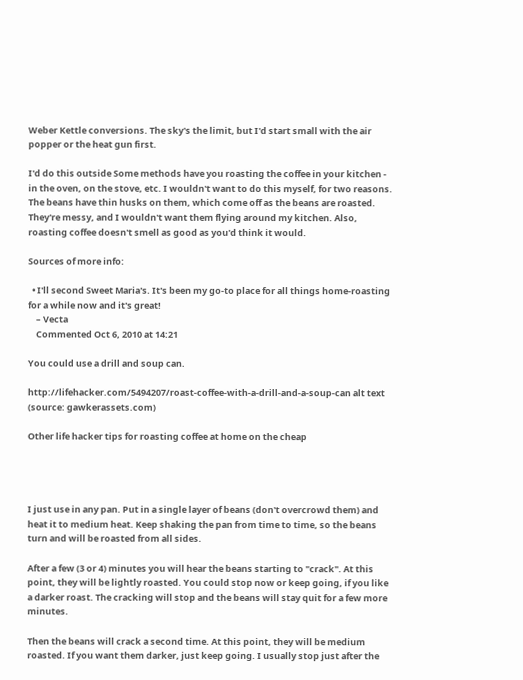Weber Kettle conversions. The sky's the limit, but I'd start small with the air popper or the heat gun first.

I'd do this outside Some methods have you roasting the coffee in your kitchen - in the oven, on the stove, etc. I wouldn't want to do this myself, for two reasons. The beans have thin husks on them, which come off as the beans are roasted. They're messy, and I wouldn't want them flying around my kitchen. Also, roasting coffee doesn't smell as good as you'd think it would.

Sources of more info:

  • I'll second Sweet Maria's. It's been my go-to place for all things home-roasting for a while now and it's great!
    – Vecta
    Commented Oct 6, 2010 at 14:21

You could use a drill and soup can.

http://lifehacker.com/5494207/roast-coffee-with-a-drill-and-a-soup-can alt text
(source: gawkerassets.com)

Other life hacker tips for roasting coffee at home on the cheap




I just use in any pan. Put in a single layer of beans (don't overcrowd them) and heat it to medium heat. Keep shaking the pan from time to time, so the beans turn and will be roasted from all sides.

After a few (3 or 4) minutes you will hear the beans starting to "crack". At this point, they will be lightly roasted. You could stop now or keep going, if you like a darker roast. The cracking will stop and the beans will stay quit for a few more minutes.

Then the beans will crack a second time. At this point, they will be medium roasted. If you want them darker, just keep going. I usually stop just after the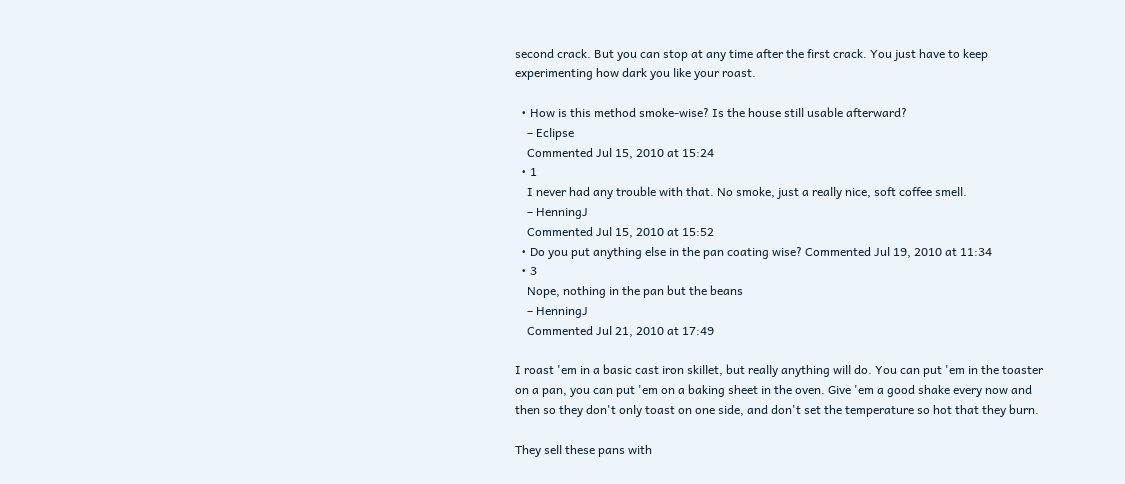second crack. But you can stop at any time after the first crack. You just have to keep experimenting how dark you like your roast.

  • How is this method smoke-wise? Is the house still usable afterward?
    – Eclipse
    Commented Jul 15, 2010 at 15:24
  • 1
    I never had any trouble with that. No smoke, just a really nice, soft coffee smell.
    – HenningJ
    Commented Jul 15, 2010 at 15:52
  • Do you put anything else in the pan coating wise? Commented Jul 19, 2010 at 11:34
  • 3
    Nope, nothing in the pan but the beans
    – HenningJ
    Commented Jul 21, 2010 at 17:49

I roast 'em in a basic cast iron skillet, but really anything will do. You can put 'em in the toaster on a pan, you can put 'em on a baking sheet in the oven. Give 'em a good shake every now and then so they don't only toast on one side, and don't set the temperature so hot that they burn.

They sell these pans with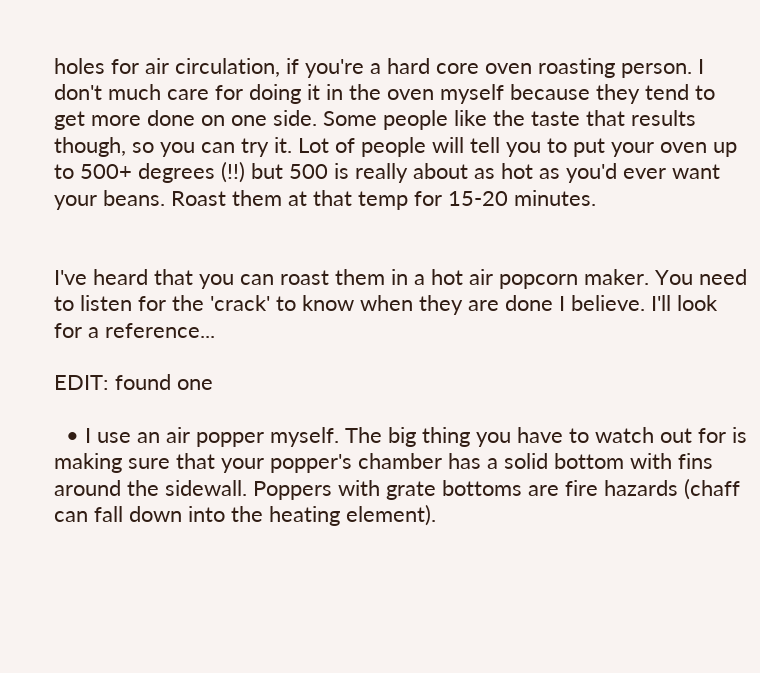holes for air circulation, if you're a hard core oven roasting person. I don't much care for doing it in the oven myself because they tend to get more done on one side. Some people like the taste that results though, so you can try it. Lot of people will tell you to put your oven up to 500+ degrees (!!) but 500 is really about as hot as you'd ever want your beans. Roast them at that temp for 15-20 minutes.


I've heard that you can roast them in a hot air popcorn maker. You need to listen for the 'crack' to know when they are done I believe. I'll look for a reference...

EDIT: found one

  • I use an air popper myself. The big thing you have to watch out for is making sure that your popper's chamber has a solid bottom with fins around the sidewall. Poppers with grate bottoms are fire hazards (chaff can fall down into the heating element).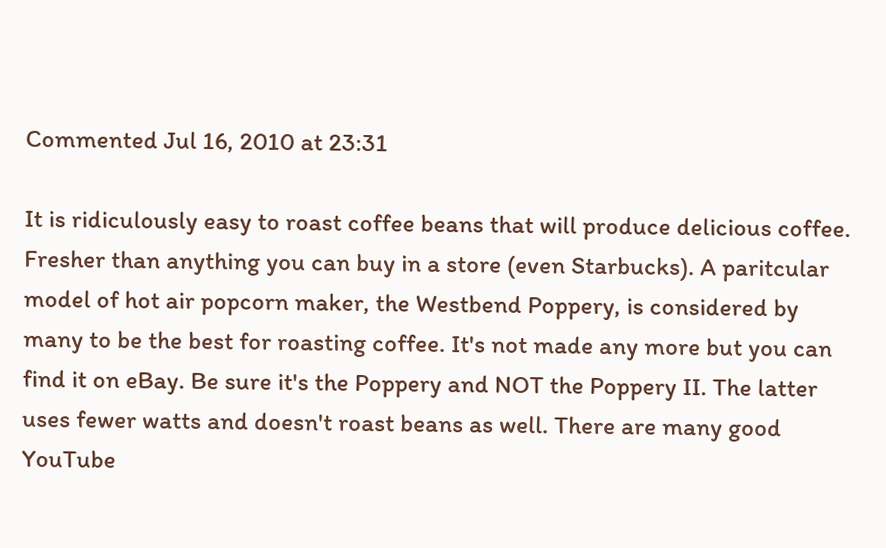Commented Jul 16, 2010 at 23:31

It is ridiculously easy to roast coffee beans that will produce delicious coffee. Fresher than anything you can buy in a store (even Starbucks). A paritcular model of hot air popcorn maker, the Westbend Poppery, is considered by many to be the best for roasting coffee. It's not made any more but you can find it on eBay. Be sure it's the Poppery and NOT the Poppery II. The latter uses fewer watts and doesn't roast beans as well. There are many good YouTube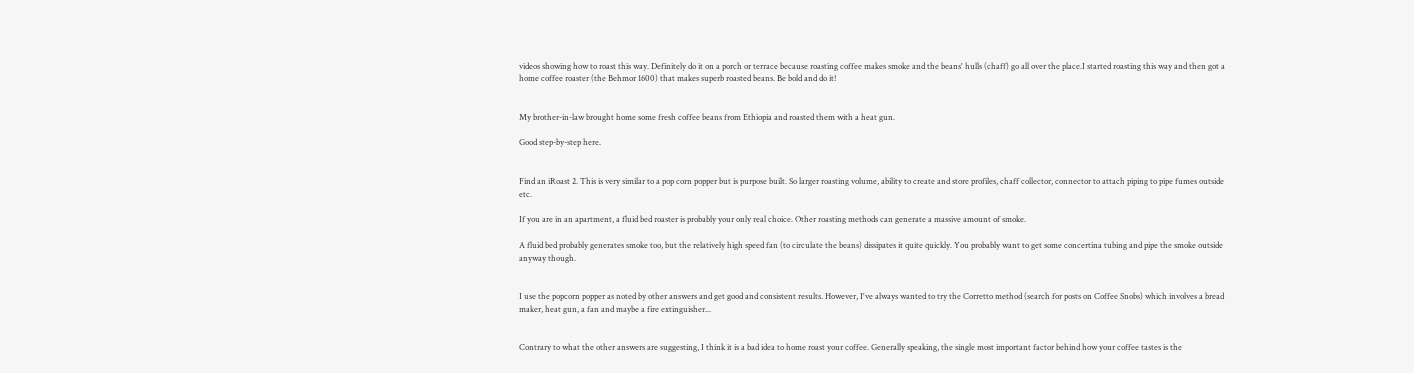videos showing how to roast this way. Definitely do it on a porch or terrace because roasting coffee makes smoke and the beans' hulls (chaff) go all over the place.I started roasting this way and then got a home coffee roaster (the Behmor 1600) that makes superb roasted beans. Be bold and do it!


My brother-in-law brought home some fresh coffee beans from Ethiopia and roasted them with a heat gun.

Good step-by-step here.


Find an iRoast 2. This is very similar to a pop corn popper but is purpose built. So larger roasting volume, ability to create and store profiles, chaff collector, connector to attach piping to pipe fumes outside etc.

If you are in an apartment, a fluid bed roaster is probably your only real choice. Other roasting methods can generate a massive amount of smoke.

A fluid bed probably generates smoke too, but the relatively high speed fan (to circulate the beans) dissipates it quite quickly. You probably want to get some concertina tubing and pipe the smoke outside anyway though.


I use the popcorn popper as noted by other answers and get good and consistent results. However, I've always wanted to try the Corretto method (search for posts on Coffee Snobs) which involves a bread maker, heat gun, a fan and maybe a fire extinguisher...


Contrary to what the other answers are suggesting, I think it is a bad idea to home roast your coffee. Generally speaking, the single most important factor behind how your coffee tastes is the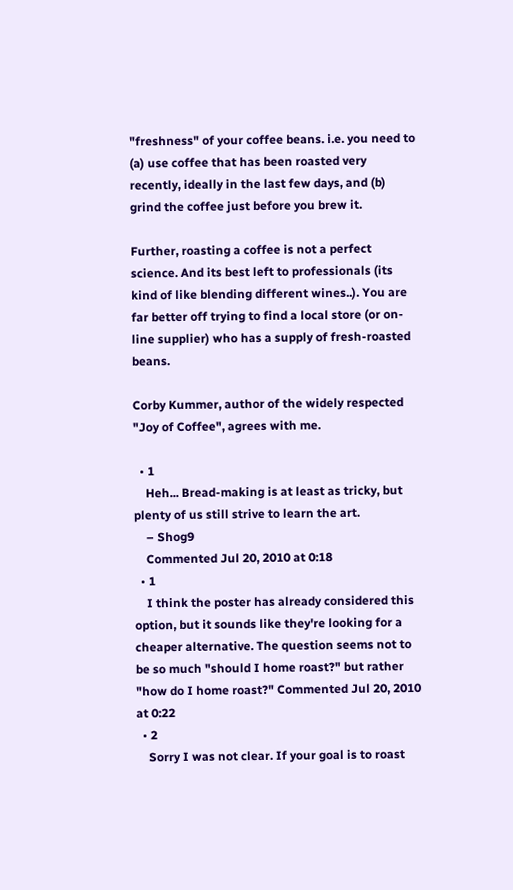"freshness" of your coffee beans. i.e. you need to (a) use coffee that has been roasted very recently, ideally in the last few days, and (b) grind the coffee just before you brew it.

Further, roasting a coffee is not a perfect science. And its best left to professionals (its kind of like blending different wines..). You are far better off trying to find a local store (or on-line supplier) who has a supply of fresh-roasted beans.

Corby Kummer, author of the widely respected "Joy of Coffee", agrees with me.

  • 1
    Heh... Bread-making is at least as tricky, but plenty of us still strive to learn the art.
    – Shog9
    Commented Jul 20, 2010 at 0:18
  • 1
    I think the poster has already considered this option, but it sounds like they're looking for a cheaper alternative. The question seems not to be so much "should I home roast?" but rather "how do I home roast?" Commented Jul 20, 2010 at 0:22
  • 2
    Sorry I was not clear. If your goal is to roast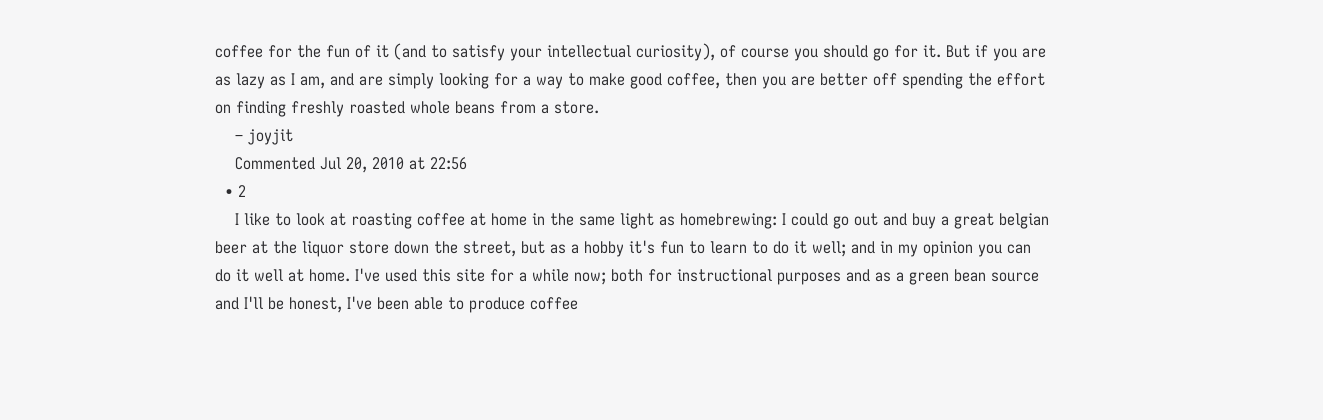coffee for the fun of it (and to satisfy your intellectual curiosity), of course you should go for it. But if you are as lazy as I am, and are simply looking for a way to make good coffee, then you are better off spending the effort on finding freshly roasted whole beans from a store.
    – joyjit
    Commented Jul 20, 2010 at 22:56
  • 2
    I like to look at roasting coffee at home in the same light as homebrewing: I could go out and buy a great belgian beer at the liquor store down the street, but as a hobby it's fun to learn to do it well; and in my opinion you can do it well at home. I've used this site for a while now; both for instructional purposes and as a green bean source and I'll be honest, I've been able to produce coffee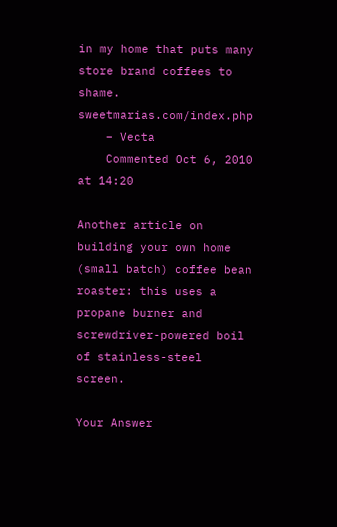in my home that puts many store brand coffees to shame. sweetmarias.com/index.php
    – Vecta
    Commented Oct 6, 2010 at 14:20

Another article on building your own home (small batch) coffee bean roaster: this uses a propane burner and screwdriver-powered boil of stainless-steel screen.

Your Answer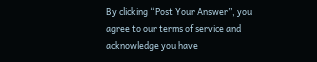By clicking “Post Your Answer”, you agree to our terms of service and acknowledge you have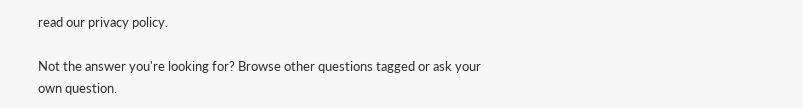read our privacy policy.

Not the answer you're looking for? Browse other questions tagged or ask your own question.